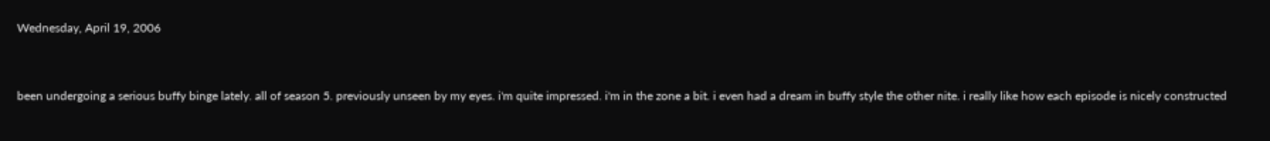Wednesday, April 19, 2006


been undergoing a serious buffy binge lately. all of season 5. previously unseen by my eyes. i'm quite impressed. i'm in the zone a bit. i even had a dream in buffy style the other nite. i really like how each episode is nicely constructed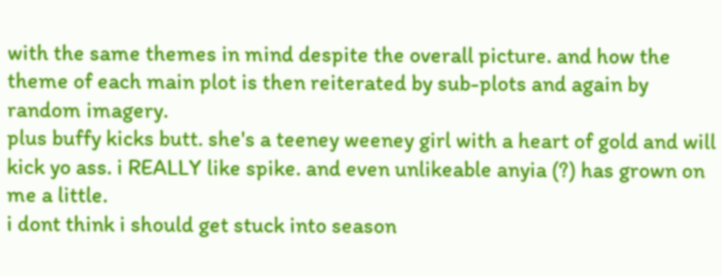with the same themes in mind despite the overall picture. and how the theme of each main plot is then reiterated by sub-plots and again by random imagery.
plus buffy kicks butt. she's a teeney weeney girl with a heart of gold and will kick yo ass. i REALLY like spike. and even unlikeable anyia (?) has grown on me a little.
i dont think i should get stuck into season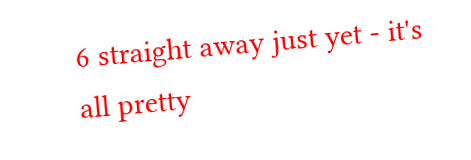6 straight away just yet - it's all pretty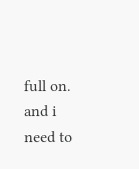full on. and i need to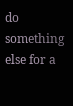do something else for a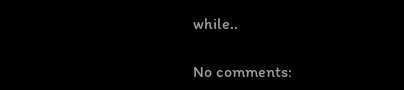while..

No comments: